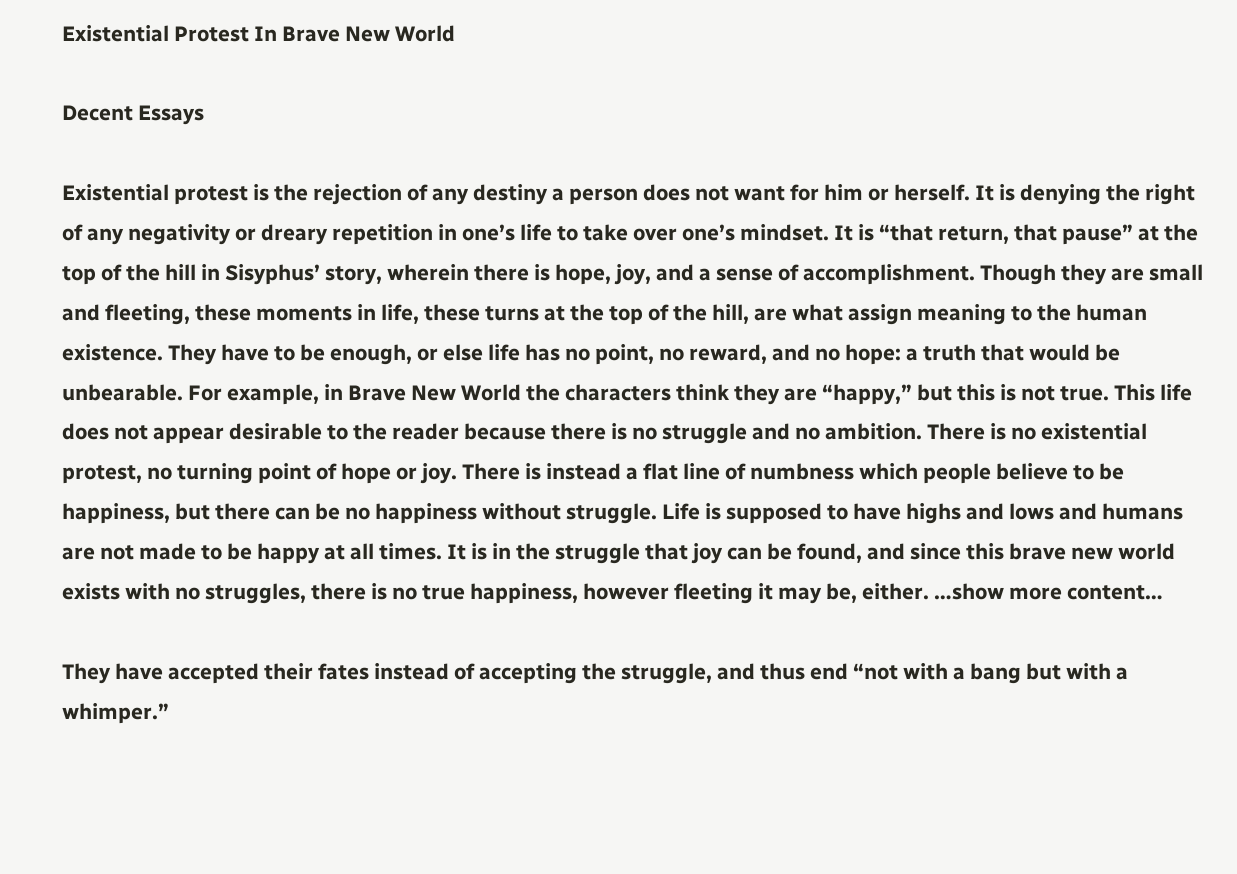Existential Protest In Brave New World

Decent Essays

Existential protest is the rejection of any destiny a person does not want for him or herself. It is denying the right of any negativity or dreary repetition in one’s life to take over one’s mindset. It is “that return, that pause” at the top of the hill in Sisyphus’ story, wherein there is hope, joy, and a sense of accomplishment. Though they are small and fleeting, these moments in life, these turns at the top of the hill, are what assign meaning to the human existence. They have to be enough, or else life has no point, no reward, and no hope: a truth that would be unbearable. For example, in Brave New World the characters think they are “happy,” but this is not true. This life does not appear desirable to the reader because there is no struggle and no ambition. There is no existential protest, no turning point of hope or joy. There is instead a flat line of numbness which people believe to be happiness, but there can be no happiness without struggle. Life is supposed to have highs and lows and humans are not made to be happy at all times. It is in the struggle that joy can be found, and since this brave new world exists with no struggles, there is no true happiness, however fleeting it may be, either. …show more content…

They have accepted their fates instead of accepting the struggle, and thus end “not with a bang but with a whimper.”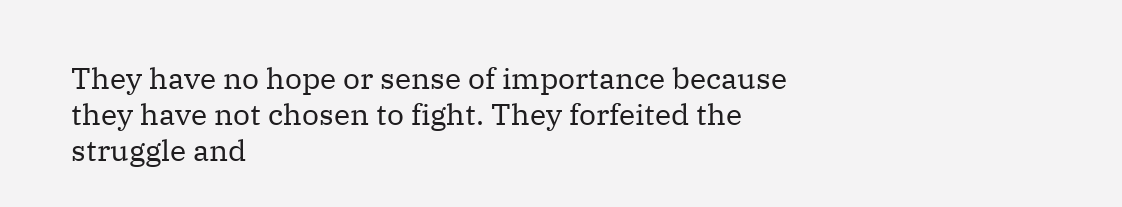They have no hope or sense of importance because they have not chosen to fight. They forfeited the struggle and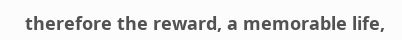therefore the reward, a memorable life,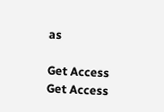as

Get Access
Get Access